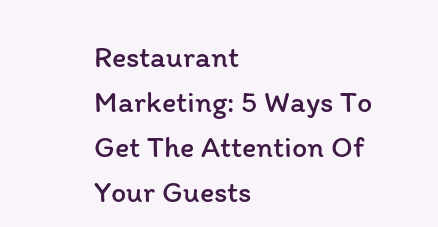Restaurant Marketing: 5 Ways To Get The Attention Of Your Guests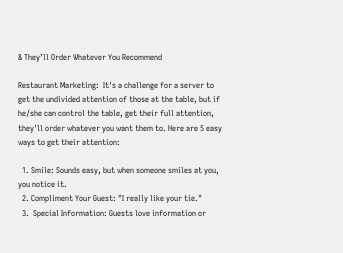& They’ll Order Whatever You Recommend

Restaurant Marketing:  It's a challenge for a server to get the undivided attention of those at the table, but if he/she can control the table, get their full attention, they'll order whatever you want them to. Here are 5 easy ways to get their attention:

  1. Smile: Sounds easy, but when someone smiles at you, you notice it.
  2. Compliment Your Guest: "I really like your tie."
  3.  Special Information: Guests love information or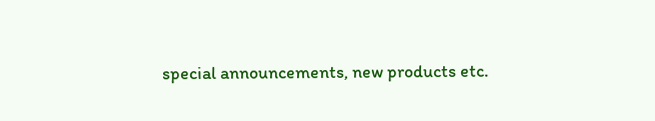special announcements, new products etc.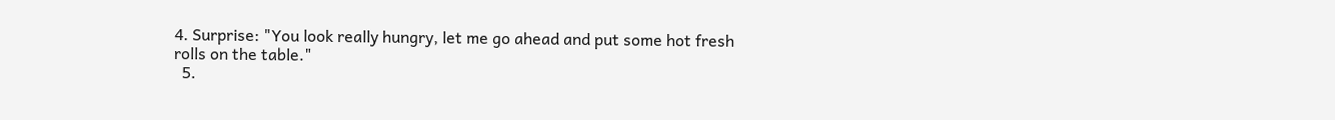4. Surprise: "You look really hungry, let me go ahead and put some hot fresh rolls on the table."
  5.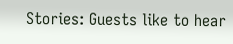Stories: Guests like to hear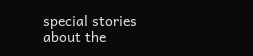special stories about the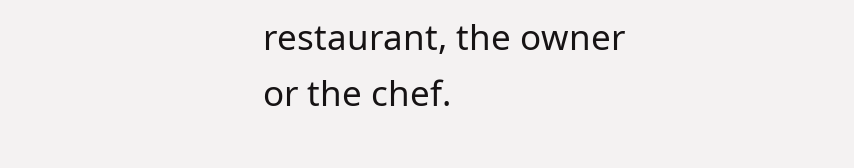restaurant, the owner or the chef.